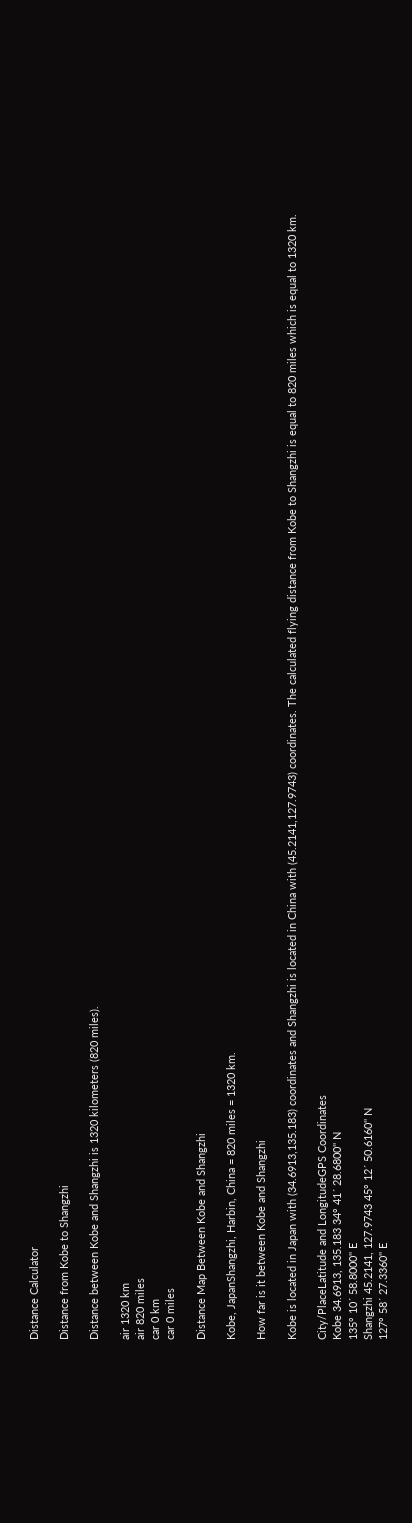Distance Calculator

Distance from Kobe to Shangzhi

Distance between Kobe and Shangzhi is 1320 kilometers (820 miles).

air 1320 km
air 820 miles
car 0 km
car 0 miles

Distance Map Between Kobe and Shangzhi

Kobe, JapanShangzhi, Harbin, China = 820 miles = 1320 km.

How far is it between Kobe and Shangzhi

Kobe is located in Japan with (34.6913,135.183) coordinates and Shangzhi is located in China with (45.2141,127.9743) coordinates. The calculated flying distance from Kobe to Shangzhi is equal to 820 miles which is equal to 1320 km.

City/PlaceLatitude and LongitudeGPS Coordinates
Kobe 34.6913, 135.183 34° 41´ 28.6800'' N
135° 10´ 58.8000'' E
Shangzhi 45.2141, 127.9743 45° 12´ 50.6160'' N
127° 58´ 27.3360'' E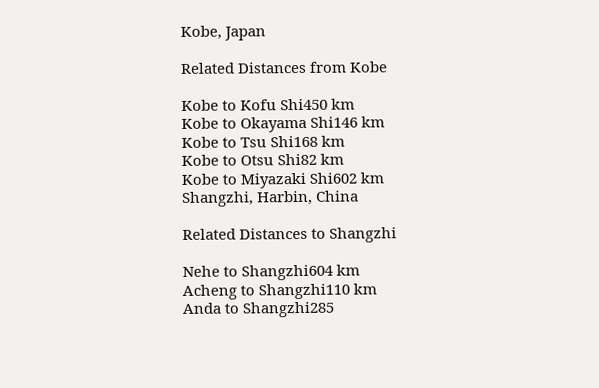Kobe, Japan

Related Distances from Kobe

Kobe to Kofu Shi450 km
Kobe to Okayama Shi146 km
Kobe to Tsu Shi168 km
Kobe to Otsu Shi82 km
Kobe to Miyazaki Shi602 km
Shangzhi, Harbin, China

Related Distances to Shangzhi

Nehe to Shangzhi604 km
Acheng to Shangzhi110 km
Anda to Shangzhi285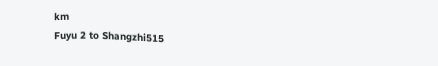km
Fuyu 2 to Shangzhi515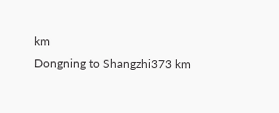km
Dongning to Shangzhi373 km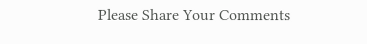Please Share Your Comments